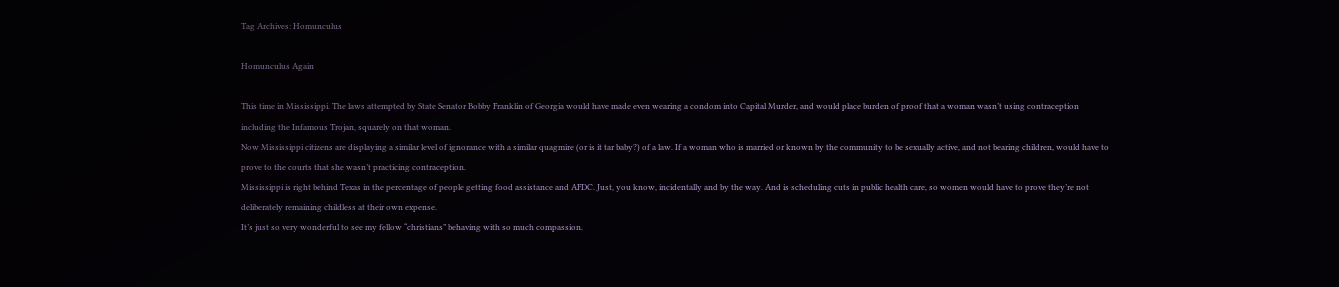Tag Archives: Homunculus

Homunculus Again

This time in Mississippi. The laws attempted by State Senator Bobby Franklin of Georgia would have made even wearing a condom into Capital Murder, and would place burden of proof that a woman wasn’t using contraception including the Infamous Trojan, squarely on that woman.
Now Mississippi citizens are displaying a similar level of ignorance with a similar quagmire (or is it tar baby?) of a law. If a woman who is married or known by the community to be sexually active, and not bearing children, would have to prove to the courts that she wasn’t practicing contraception.
Mississippi is right behind Texas in the percentage of people getting food assistance and AFDC. Just, you know, incidentally and by the way. And is scheduling cuts in public health care, so women would have to prove they’re not deliberately remaining childless at their own expense.
It’s just so very wonderful to see my fellow “christians” behaving with so much compassion.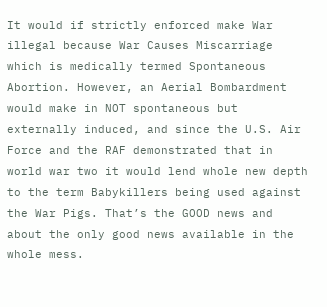It would if strictly enforced make War illegal because War Causes Miscarriage which is medically termed Spontaneous Abortion. However, an Aerial Bombardment would make in NOT spontaneous but externally induced, and since the U.S. Air Force and the RAF demonstrated that in world war two it would lend whole new depth to the term Babykillers being used against the War Pigs. That’s the GOOD news and about the only good news available in the whole mess.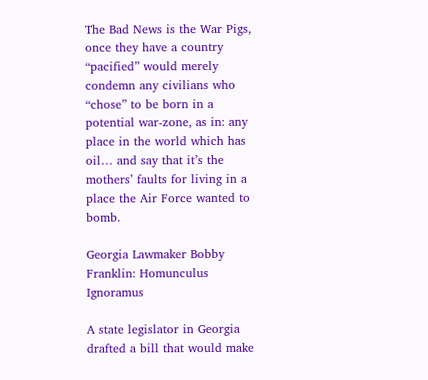The Bad News is the War Pigs, once they have a country “pacified” would merely condemn any civilians who “chose” to be born in a potential war-zone, as in: any place in the world which has oil… and say that it’s the mothers’ faults for living in a place the Air Force wanted to bomb.

Georgia Lawmaker Bobby Franklin: Homunculus Ignoramus

A state legislator in Georgia drafted a bill that would make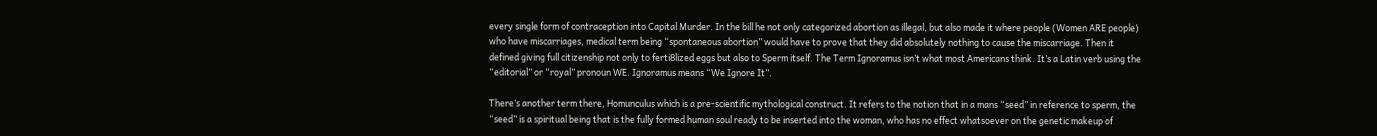every single form of contraception into Capital Murder. In the bill he not only categorized abortion as illegal, but also made it where people (Women ARE people) who have miscarriages, medical term being “spontaneous abortion” would have to prove that they did absolutely nothing to cause the miscarriage. Then it defined giving full citizenship not only to ferti8lized eggs but also to Sperm itself. The Term Ignoramus isn’t what most Americans think. It’s a Latin verb using the “editorial” or “royal” pronoun WE. Ignoramus means “We Ignore It”.

There’s another term there, Homunculus which is a pre-scientific mythological construct. It refers to the notion that in a mans “seed” in reference to sperm, the “seed” is a spiritual being that is the fully formed human soul ready to be inserted into the woman, who has no effect whatsoever on the genetic makeup of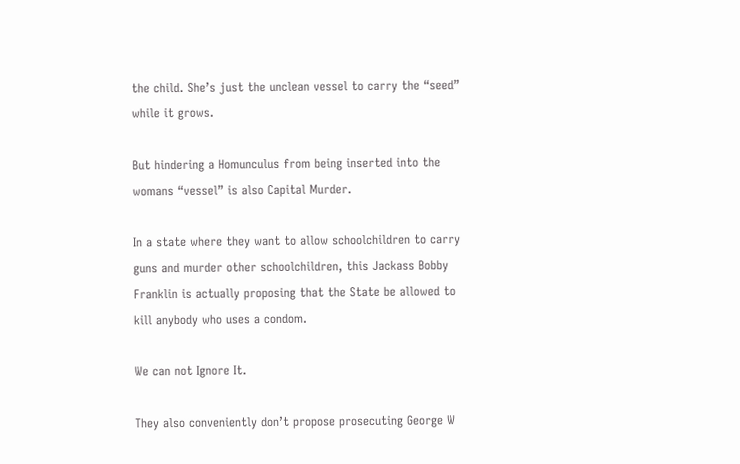the child. She’s just the unclean vessel to carry the “seed” while it grows.

But hindering a Homunculus from being inserted into the womans “vessel” is also Capital Murder.

In a state where they want to allow schoolchildren to carry guns and murder other schoolchildren, this Jackass Bobby Franklin is actually proposing that the State be allowed to kill anybody who uses a condom.

We can not Ignore It.

They also conveniently don’t propose prosecuting George W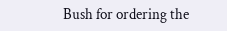Bush for ordering the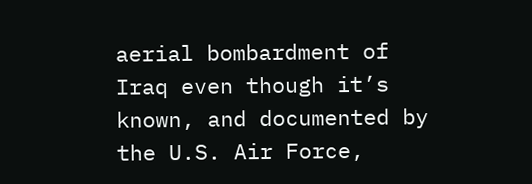aerial bombardment of Iraq even though it’s known, and documented by the U.S. Air Force,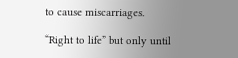to cause miscarriages.

“Right to life” but only until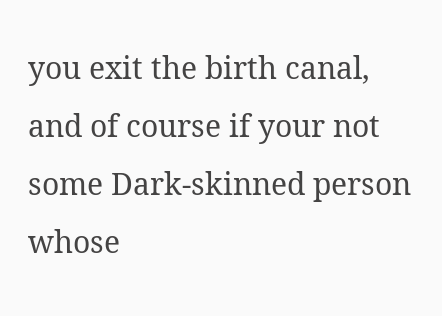you exit the birth canal, and of course if your not some Dark-skinned person whose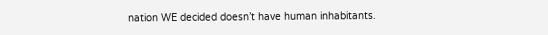nation WE decided doesn’t have human inhabitants.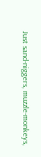Just sand-niggers, muzzle-monkeys,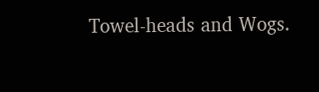Towel-heads and Wogs.